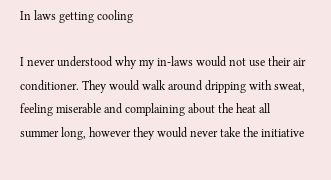In laws getting cooling

I never understood why my in-laws would not use their air conditioner. They would walk around dripping with sweat, feeling miserable and complaining about the heat all summer long, however they would never take the initiative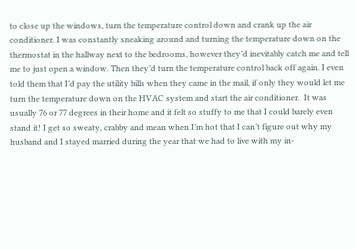to close up the windows, turn the temperature control down and crank up the air conditioner. I was constantly sneaking around and turning the temperature down on the thermostat in the hallway next to the bedrooms, however they’d inevitably catch me and tell me to just open a window. Then they’d turn the temperature control back off again. I even told them that I’d pay the utility bills when they came in the mail, if only they would let me turn the temperature down on the HVAC system and start the air conditioner.  It was usually 76 or 77 degrees in their home and it felt so stuffy to me that I could barely even stand it! I get so sweaty, crabby and mean when I’m hot that I can’t figure out why my husband and I stayed married during the year that we had to live with my in-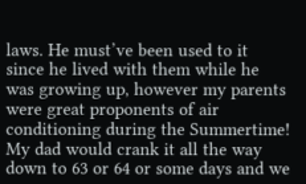laws. He must’ve been used to it since he lived with them while he was growing up, however my parents were great proponents of air conditioning during the Summertime! My dad would crank it all the way down to 63 or 64 or some days and we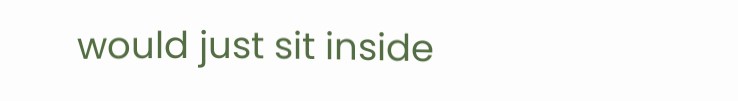would just sit inside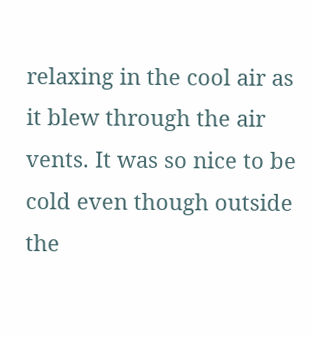relaxing in the cool air as it blew through the air vents. It was so nice to be cold even though outside the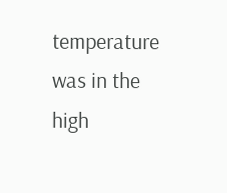temperature was in the high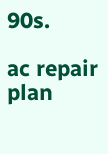90s.

ac repair plan